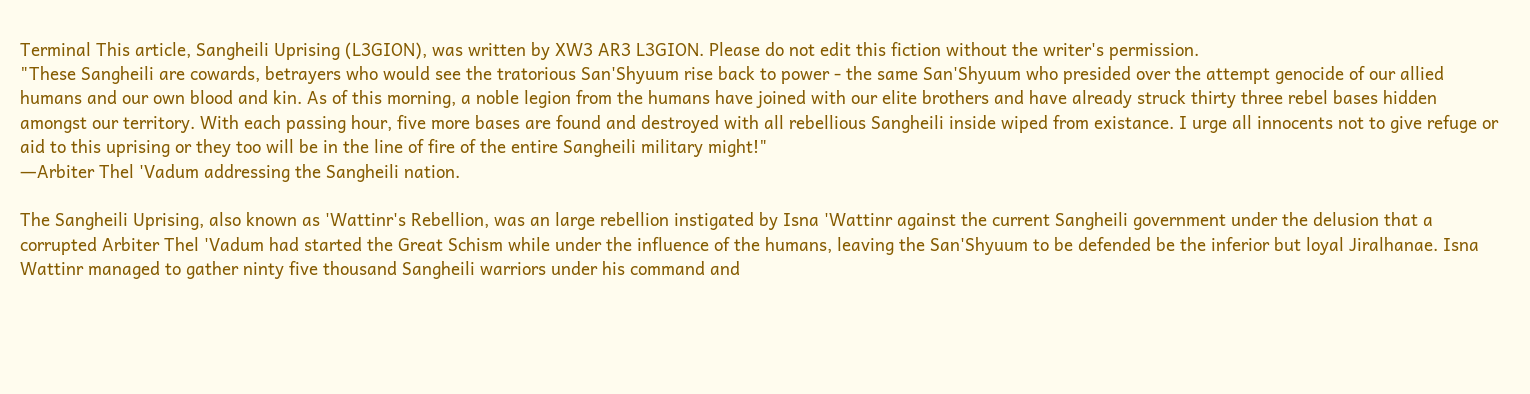Terminal This article, Sangheili Uprising (L3GION), was written by XW3 AR3 L3GION. Please do not edit this fiction without the writer's permission.
"These Sangheili are cowards, betrayers who would see the tratorious San'Shyuum rise back to power - the same San'Shyuum who presided over the attempt genocide of our allied humans and our own blood and kin. As of this morning, a noble legion from the humans have joined with our elite brothers and have already struck thirty three rebel bases hidden amongst our territory. With each passing hour, five more bases are found and destroyed with all rebellious Sangheili inside wiped from existance. I urge all innocents not to give refuge or aid to this uprising or they too will be in the line of fire of the entire Sangheili military might!"
―Arbiter Thel 'Vadum addressing the Sangheili nation.

The Sangheili Uprising, also known as 'Wattinr's Rebellion, was an large rebellion instigated by Isna 'Wattinr against the current Sangheili government under the delusion that a corrupted Arbiter Thel 'Vadum had started the Great Schism while under the influence of the humans, leaving the San'Shyuum to be defended be the inferior but loyal Jiralhanae. Isna Wattinr managed to gather ninty five thousand Sangheili warriors under his command and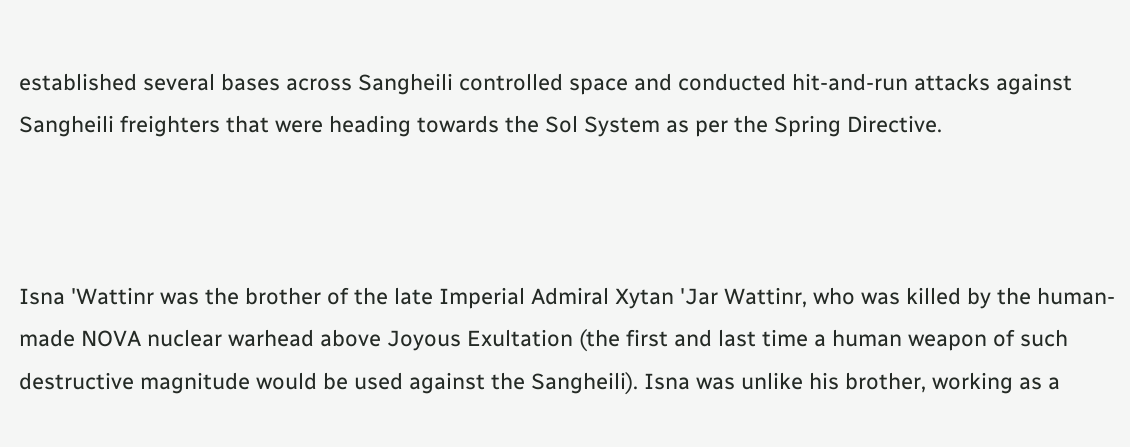established several bases across Sangheili controlled space and conducted hit-and-run attacks against Sangheili freighters that were heading towards the Sol System as per the Spring Directive.



Isna 'Wattinr was the brother of the late Imperial Admiral Xytan 'Jar Wattinr, who was killed by the human-made NOVA nuclear warhead above Joyous Exultation (the first and last time a human weapon of such destructive magnitude would be used against the Sangheili). Isna was unlike his brother, working as a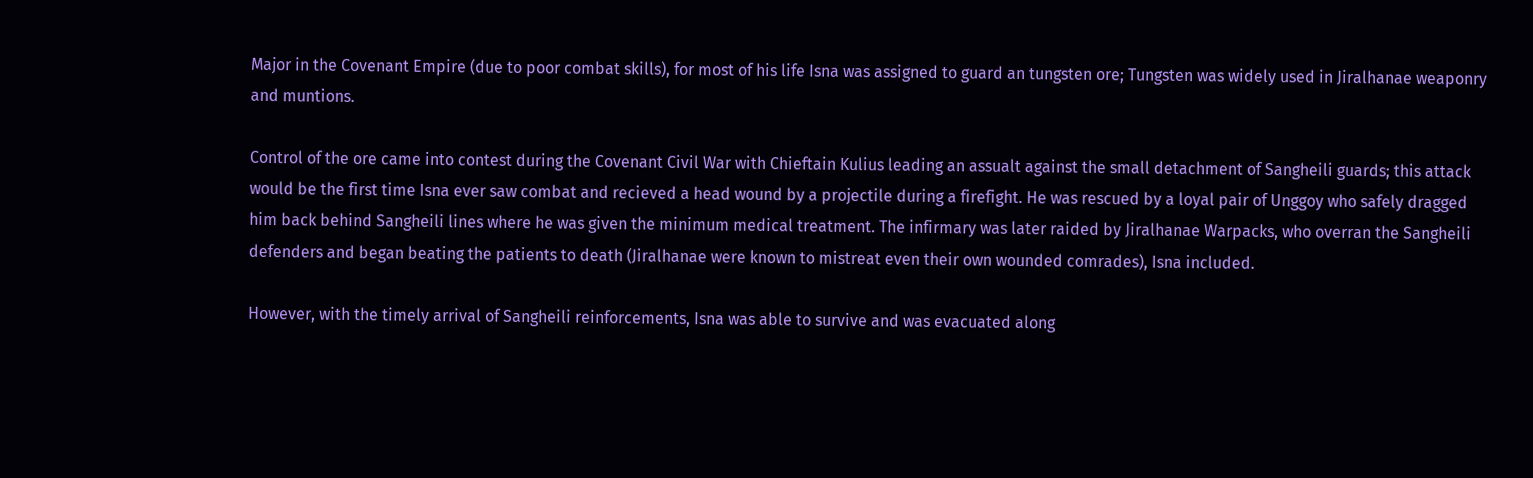Major in the Covenant Empire (due to poor combat skills), for most of his life Isna was assigned to guard an tungsten ore; Tungsten was widely used in Jiralhanae weaponry and muntions.

Control of the ore came into contest during the Covenant Civil War with Chieftain Kulius leading an assualt against the small detachment of Sangheili guards; this attack would be the first time Isna ever saw combat and recieved a head wound by a projectile during a firefight. He was rescued by a loyal pair of Unggoy who safely dragged him back behind Sangheili lines where he was given the minimum medical treatment. The infirmary was later raided by Jiralhanae Warpacks, who overran the Sangheili defenders and began beating the patients to death (Jiralhanae were known to mistreat even their own wounded comrades), Isna included.

However, with the timely arrival of Sangheili reinforcements, Isna was able to survive and was evacuated along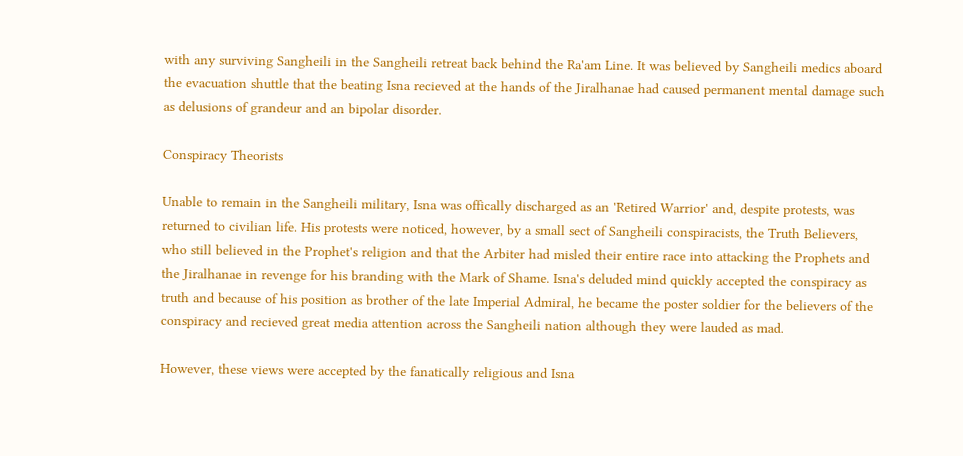with any surviving Sangheili in the Sangheili retreat back behind the Ra'am Line. It was believed by Sangheili medics aboard the evacuation shuttle that the beating Isna recieved at the hands of the Jiralhanae had caused permanent mental damage such as delusions of grandeur and an bipolar disorder.

Conspiracy Theorists

Unable to remain in the Sangheili military, Isna was offically discharged as an 'Retired Warrior' and, despite protests, was returned to civilian life. His protests were noticed, however, by a small sect of Sangheili conspiracists, the Truth Believers, who still believed in the Prophet's religion and that the Arbiter had misled their entire race into attacking the Prophets and the Jiralhanae in revenge for his branding with the Mark of Shame. Isna's deluded mind quickly accepted the conspiracy as truth and because of his position as brother of the late Imperial Admiral, he became the poster soldier for the believers of the conspiracy and recieved great media attention across the Sangheili nation although they were lauded as mad.

However, these views were accepted by the fanatically religious and Isna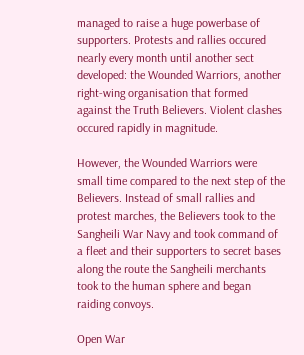managed to raise a huge powerbase of supporters. Protests and rallies occured nearly every month until another sect developed: the Wounded Warriors, another right-wing organisation that formed against the Truth Believers. Violent clashes occured rapidly in magnitude.

However, the Wounded Warriors were small time compared to the next step of the Believers. Instead of small rallies and protest marches, the Believers took to the Sangheili War Navy and took command of a fleet and their supporters to secret bases along the route the Sangheili merchants took to the human sphere and began raiding convoys.

Open War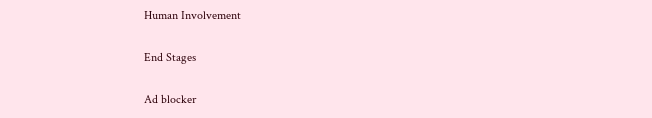Human Involvement

End Stages

Ad blocker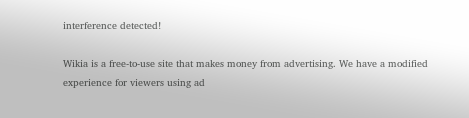interference detected!

Wikia is a free-to-use site that makes money from advertising. We have a modified experience for viewers using ad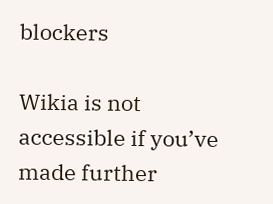blockers

Wikia is not accessible if you’ve made further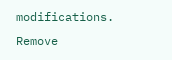modifications. Remove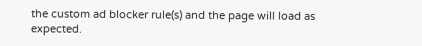the custom ad blocker rule(s) and the page will load as expected.